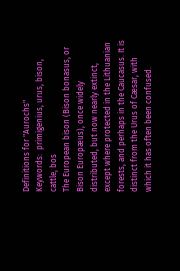Definitions for "Aurochs"
Keywords:  primigenius, urus, bison, cattle, bos
The European bison (Bison bonasus, or Bison Europæus), once widely distributed, but now nearly extinct, except where protected in the Lithuanian forests, and perhaps in the Caucasus. It is distinct from the Urus of Cæsar, with which it has often been confused.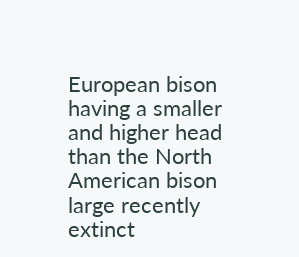European bison having a smaller and higher head than the North American bison
large recently extinct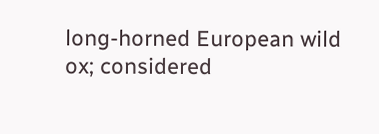long-horned European wild ox; considered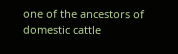one of the ancestors of domestic cattle